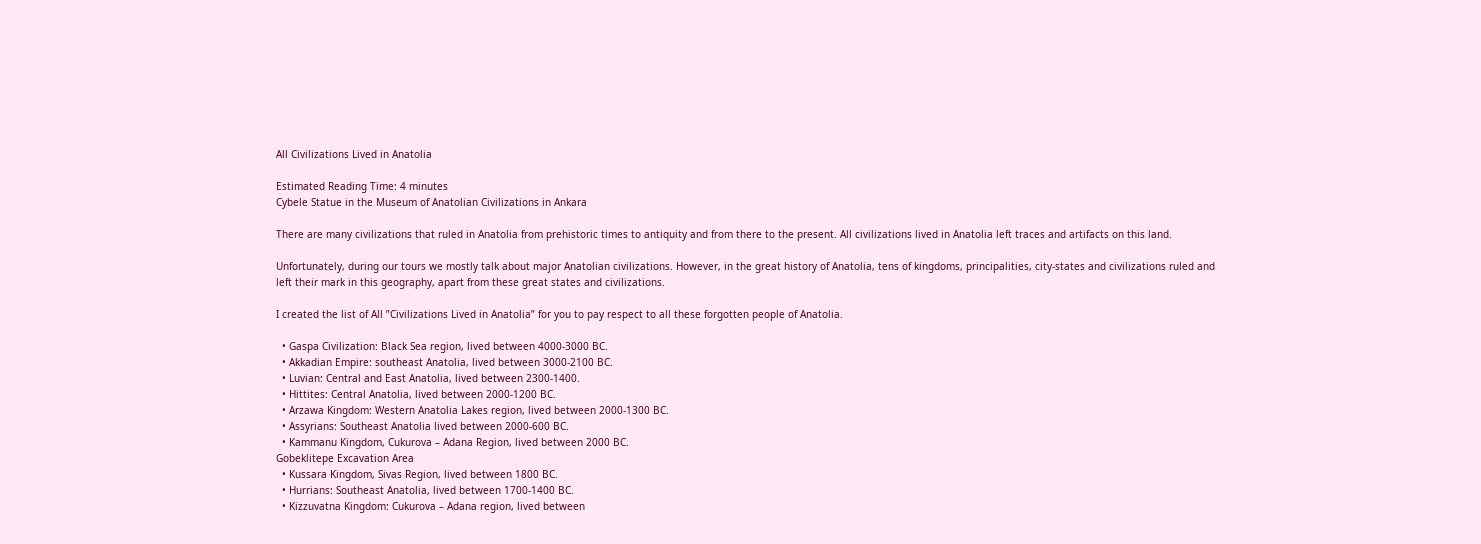All Civilizations Lived in Anatolia

Estimated Reading Time: 4 minutes
Cybele Statue in the Museum of Anatolian Civilizations in Ankara

There are many civilizations that ruled in Anatolia from prehistoric times to antiquity and from there to the present. All civilizations lived in Anatolia left traces and artifacts on this land.

Unfortunately, during our tours we mostly talk about major Anatolian civilizations. However, in the great history of Anatolia, tens of kingdoms, principalities, city-states and civilizations ruled and left their mark in this geography, apart from these great states and civilizations.

I created the list of All ”Civilizations Lived in Anatolia” for you to pay respect to all these forgotten people of Anatolia.

  • Gaspa Civilization: Black Sea region, lived between 4000-3000 BC.
  • Akkadian Empire: southeast Anatolia, lived between 3000-2100 BC.
  • Luvian: Central and East Anatolia, lived between 2300-1400.
  • Hittites: Central Anatolia, lived between 2000-1200 BC.
  • Arzawa Kingdom: Western Anatolia Lakes region, lived between 2000-1300 BC.
  • Assyrians: Southeast Anatolia lived between 2000-600 BC.
  • Kammanu Kingdom, Cukurova – Adana Region, lived between 2000 BC.
Gobeklitepe Excavation Area
  • Kussara Kingdom, Sivas Region, lived between 1800 BC.
  • Hurrians: Southeast Anatolia, lived between 1700-1400 BC.
  • Kizzuvatna Kingdom: Cukurova – Adana region, lived between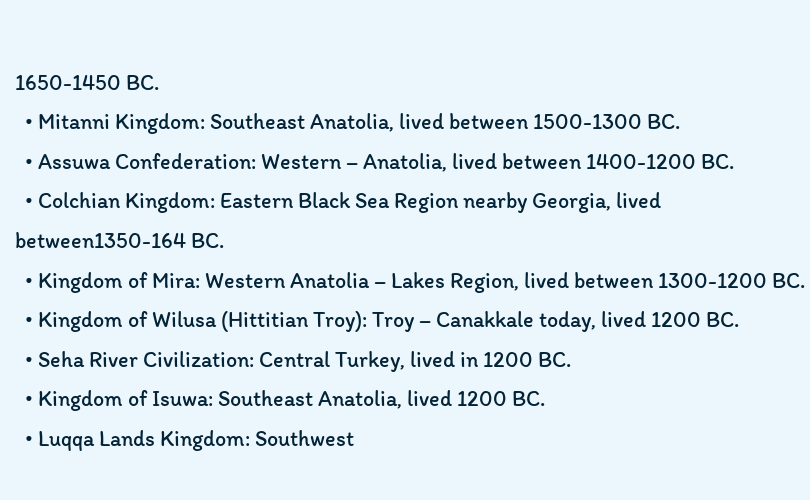1650-1450 BC.
  • Mitanni Kingdom: Southeast Anatolia, lived between 1500-1300 BC.
  • Assuwa Confederation: Western – Anatolia, lived between 1400-1200 BC.
  • Colchian Kingdom: Eastern Black Sea Region nearby Georgia, lived between1350-164 BC.
  • Kingdom of Mira: Western Anatolia – Lakes Region, lived between 1300-1200 BC.
  • Kingdom of Wilusa (Hittitian Troy): Troy – Canakkale today, lived 1200 BC.
  • Seha River Civilization: Central Turkey, lived in 1200 BC.
  • Kingdom of Isuwa: Southeast Anatolia, lived 1200 BC.
  • Luqqa Lands Kingdom: Southwest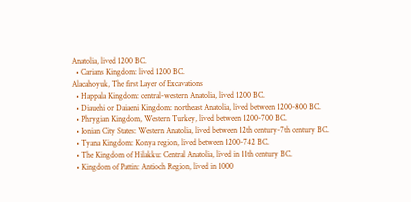Anatolia, lived 1200 BC.
  • Carians Kingdom: lived 1200 BC.
Alacahoyuk, The first Layer of Excavations
  • Happala Kingdom: central-western Anatolia, lived 1200 BC.
  • Diauehi or Daiaeni Kingdom: northeast Anatolia, lived between 1200-800 BC.
  • Phrygian Kingdom, Western Turkey, lived between 1200-700 BC.
  • Ionian City States: Western Anatolia, lived between 12th century-7th century BC.
  • Tyana Kingdom: Konya region, lived between 1200-742 BC.
  • The Kingdom of Hilakku: Central Anatolia, lived in 11th century BC.
  • Kingdom of Pattin: Antioch Region, lived in 1000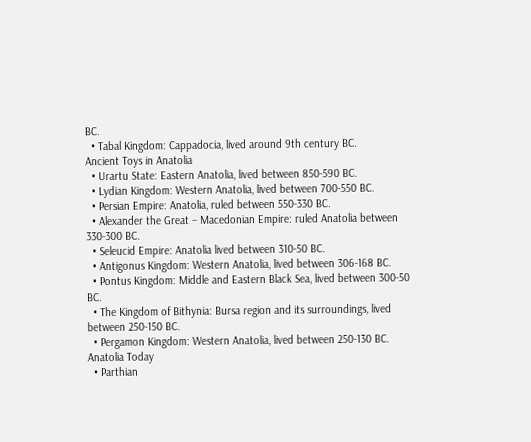BC.
  • Tabal Kingdom: Cappadocia, lived around 9th century BC.
Ancient Toys in Anatolia
  • Urartu State: Eastern Anatolia, lived between 850-590 BC.
  • Lydian Kingdom: Western Anatolia, lived between 700-550 BC.
  • Persian Empire: Anatolia, ruled between 550-330 BC.
  • Alexander the Great – Macedonian Empire: ruled Anatolia between 330-300 BC.
  • Seleucid Empire: Anatolia lived between 310-50 BC.
  • Antigonus Kingdom: Western Anatolia, lived between 306-168 BC.
  • Pontus Kingdom: Middle and Eastern Black Sea, lived between 300-50 BC.
  • The Kingdom of Bithynia: Bursa region and its surroundings, lived between 250-150 BC.
  • Pergamon Kingdom: Western Anatolia, lived between 250-130 BC.
Anatolia Today
  • Parthian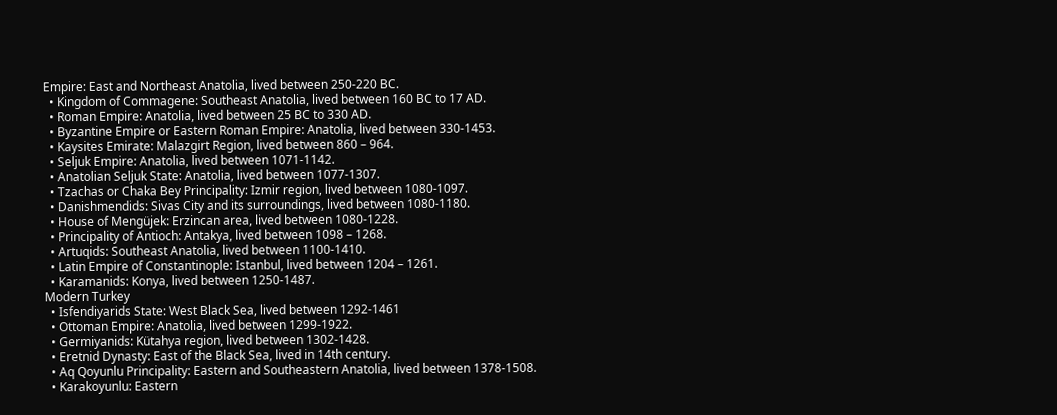Empire: East and Northeast Anatolia, lived between 250-220 BC.
  • Kingdom of Commagene: Southeast Anatolia, lived between 160 BC to 17 AD.
  • Roman Empire: Anatolia, lived between 25 BC to 330 AD.
  • Byzantine Empire or Eastern Roman Empire: Anatolia, lived between 330-1453.
  • Kaysites Emirate: Malazgirt Region, lived between 860 – 964.
  • Seljuk Empire: Anatolia, lived between 1071-1142.
  • Anatolian Seljuk State: Anatolia, lived between 1077-1307.
  • Tzachas or Chaka Bey Principality: Izmir region, lived between 1080-1097.
  • Danishmendids: Sivas City and its surroundings, lived between 1080-1180.
  • House of Mengüjek: Erzincan area, lived between 1080-1228.
  • Principality of Antioch: Antakya, lived between 1098 – 1268.
  • Artuqids: Southeast Anatolia, lived between 1100-1410.
  • Latin Empire of Constantinople: Istanbul, lived between 1204 – 1261.
  • Karamanids: Konya, lived between 1250-1487.
Modern Turkey
  • Isfendiyarids State: West Black Sea, lived between 1292-1461
  • Ottoman Empire: Anatolia, lived between 1299-1922.
  • Germiyanids: Kütahya region, lived between 1302-1428.
  • Eretnid Dynasty: East of the Black Sea, lived in 14th century.
  • Aq Qoyunlu Principality: Eastern and Southeastern Anatolia, lived between 1378-1508.
  • Karakoyunlu: Eastern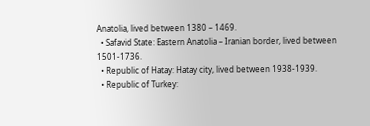Anatolia, lived between 1380 – 1469.
  • Safavid State: Eastern Anatolia – Iranian border, lived between 1501-1736.
  • Republic of Hatay: Hatay city, lived between 1938-1939.
  • Republic of Turkey: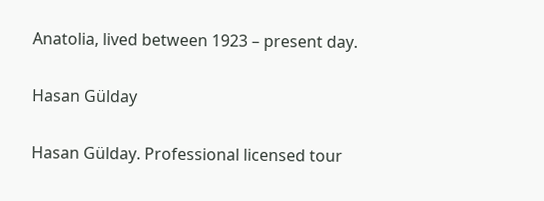Anatolia, lived between 1923 – present day.

Hasan Gülday

Hasan Gülday. Professional licensed tour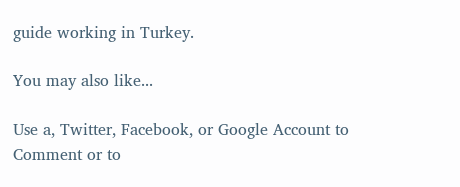guide working in Turkey.

You may also like...

Use a, Twitter, Facebook, or Google Account to Comment or to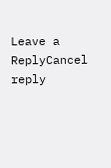Leave a ReplyCancel reply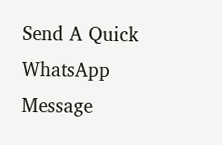Send A Quick WhatsApp Message